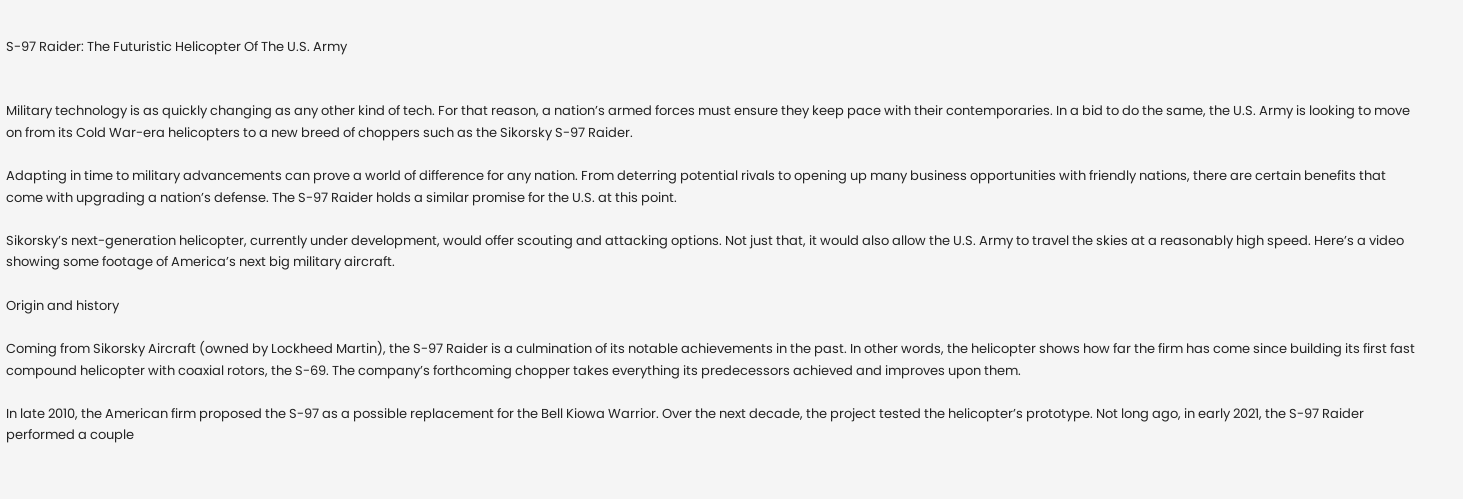S-97 Raider: The Futuristic Helicopter Of The U.S. Army


Military technology is as quickly changing as any other kind of tech. For that reason, a nation’s armed forces must ensure they keep pace with their contemporaries. In a bid to do the same, the U.S. Army is looking to move on from its Cold War-era helicopters to a new breed of choppers such as the Sikorsky S-97 Raider.

Adapting in time to military advancements can prove a world of difference for any nation. From deterring potential rivals to opening up many business opportunities with friendly nations, there are certain benefits that come with upgrading a nation’s defense. The S-97 Raider holds a similar promise for the U.S. at this point.

Sikorsky’s next-generation helicopter, currently under development, would offer scouting and attacking options. Not just that, it would also allow the U.S. Army to travel the skies at a reasonably high speed. Here’s a video showing some footage of America’s next big military aircraft.

Origin and history

Coming from Sikorsky Aircraft (owned by Lockheed Martin), the S-97 Raider is a culmination of its notable achievements in the past. In other words, the helicopter shows how far the firm has come since building its first fast compound helicopter with coaxial rotors, the S-69. The company’s forthcoming chopper takes everything its predecessors achieved and improves upon them.

In late 2010, the American firm proposed the S-97 as a possible replacement for the Bell Kiowa Warrior. Over the next decade, the project tested the helicopter’s prototype. Not long ago, in early 2021, the S-97 Raider performed a couple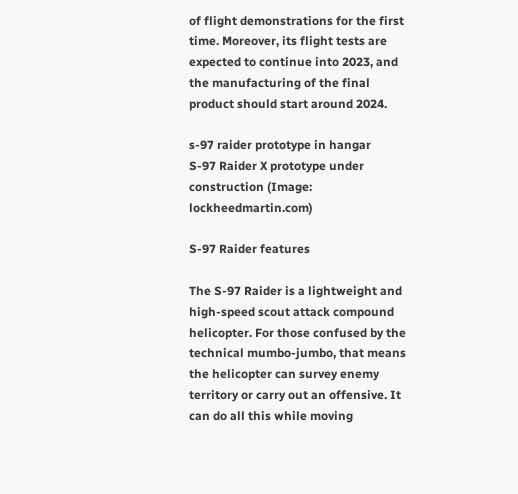of flight demonstrations for the first time. Moreover, its flight tests are expected to continue into 2023, and the manufacturing of the final product should start around 2024.

s-97 raider prototype in hangar
S-97 Raider X prototype under construction (Image: lockheedmartin.com)

S-97 Raider features

The S-97 Raider is a lightweight and high-speed scout attack compound helicopter. For those confused by the technical mumbo-jumbo, that means the helicopter can survey enemy territory or carry out an offensive. It can do all this while moving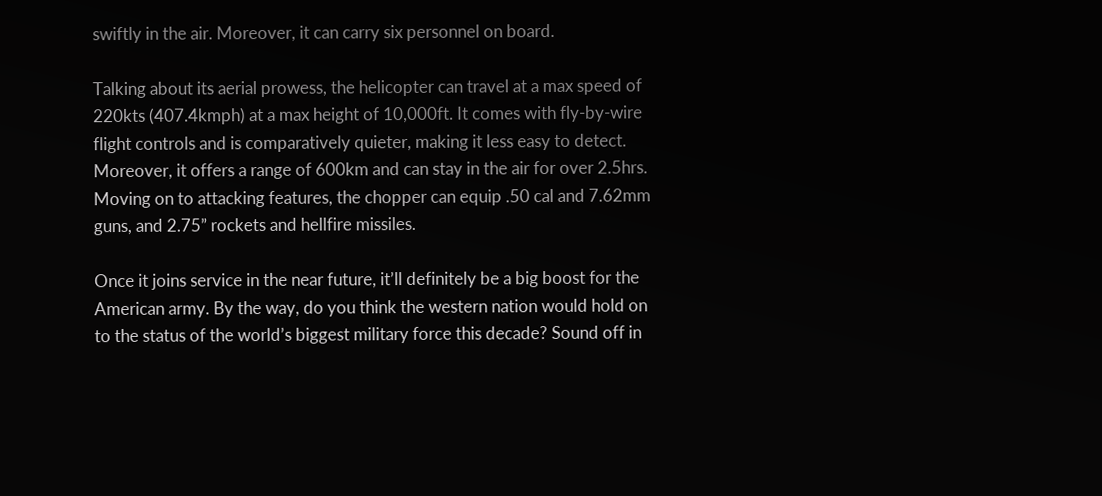swiftly in the air. Moreover, it can carry six personnel on board.

Talking about its aerial prowess, the helicopter can travel at a max speed of 220kts (407.4kmph) at a max height of 10,000ft. It comes with fly-by-wire flight controls and is comparatively quieter, making it less easy to detect. Moreover, it offers a range of 600km and can stay in the air for over 2.5hrs. Moving on to attacking features, the chopper can equip .50 cal and 7.62mm guns, and 2.75” rockets and hellfire missiles.

Once it joins service in the near future, it’ll definitely be a big boost for the American army. By the way, do you think the western nation would hold on to the status of the world’s biggest military force this decade? Sound off in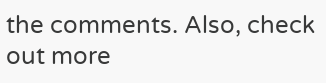the comments. Also, check out more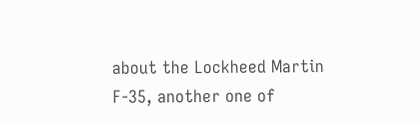about the Lockheed Martin F-35, another one of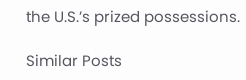the U.S.’s prized possessions.

Similar Posts